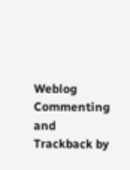Weblog Commenting and Trackback by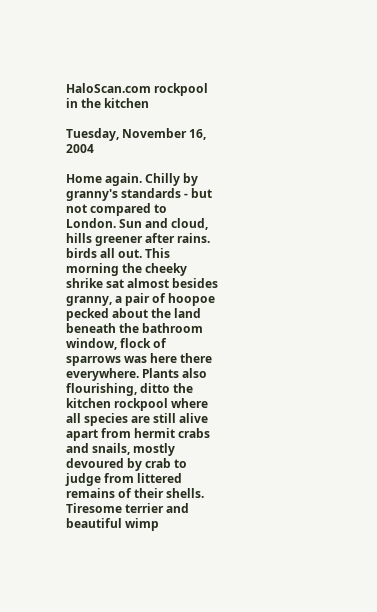HaloScan.com rockpool in the kitchen

Tuesday, November 16, 2004

Home again. Chilly by granny's standards - but not compared to London. Sun and cloud, hills greener after rains. birds all out. This morning the cheeky shrike sat almost besides granny, a pair of hoopoe pecked about the land beneath the bathroom window, flock of sparrows was here there everywhere. Plants also flourishing, ditto the kitchen rockpool where all species are still alive apart from hermit crabs and snails, mostly devoured by crab to judge from littered remains of their shells. Tiresome terrier and beautiful wimp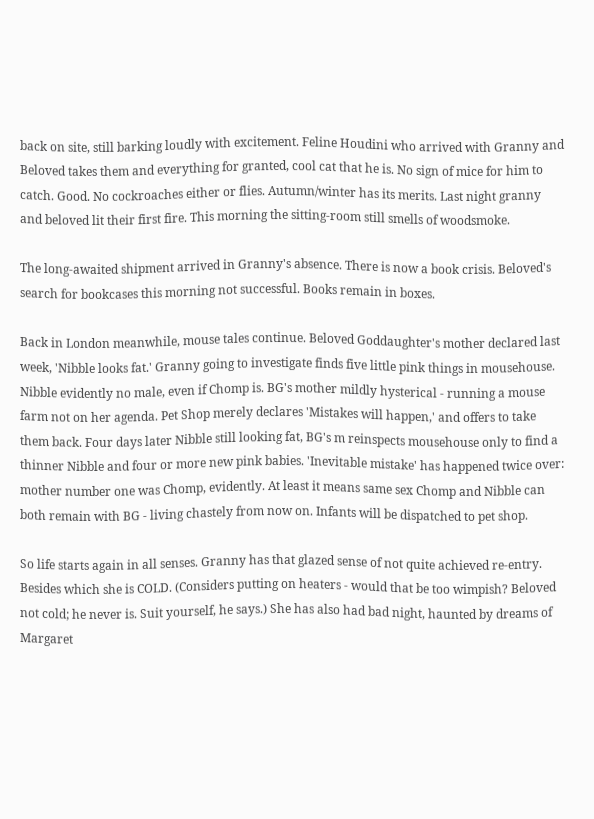back on site, still barking loudly with excitement. Feline Houdini who arrived with Granny and Beloved takes them and everything for granted, cool cat that he is. No sign of mice for him to catch. Good. No cockroaches either or flies. Autumn/winter has its merits. Last night granny and beloved lit their first fire. This morning the sitting-room still smells of woodsmoke.

The long-awaited shipment arrived in Granny's absence. There is now a book crisis. Beloved's search for bookcases this morning not successful. Books remain in boxes.

Back in London meanwhile, mouse tales continue. Beloved Goddaughter's mother declared last week, 'Nibble looks fat.' Granny going to investigate finds five little pink things in mousehouse. Nibble evidently no male, even if Chomp is. BG's mother mildly hysterical - running a mouse farm not on her agenda. Pet Shop merely declares 'Mistakes will happen,' and offers to take them back. Four days later Nibble still looking fat, BG's m reinspects mousehouse only to find a thinner Nibble and four or more new pink babies. 'Inevitable mistake' has happened twice over: mother number one was Chomp, evidently. At least it means same sex Chomp and Nibble can both remain with BG - living chastely from now on. Infants will be dispatched to pet shop.

So life starts again in all senses. Granny has that glazed sense of not quite achieved re-entry. Besides which she is COLD. (Considers putting on heaters - would that be too wimpish? Beloved not cold; he never is. Suit yourself, he says.) She has also had bad night, haunted by dreams of Margaret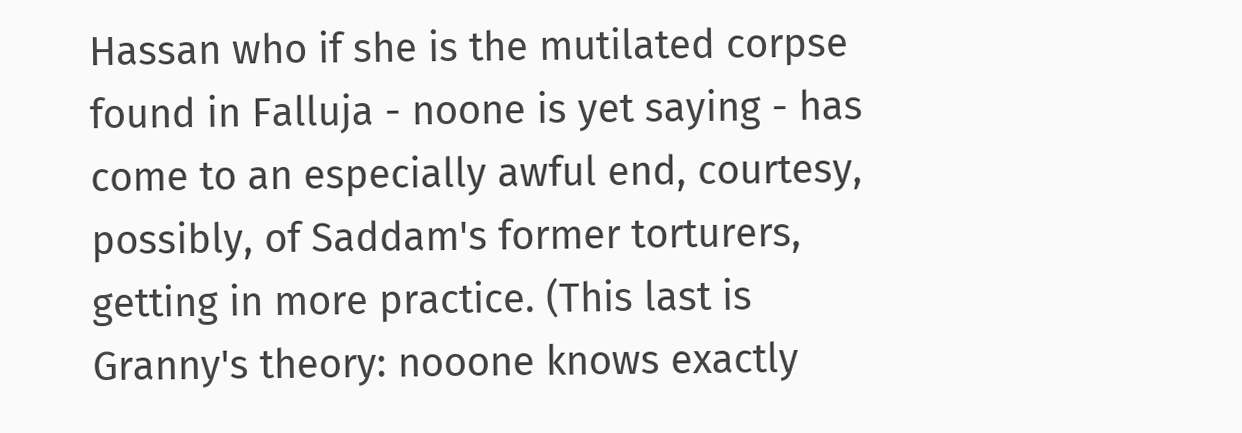Hassan who if she is the mutilated corpse found in Falluja - noone is yet saying - has come to an especially awful end, courtesy, possibly, of Saddam's former torturers, getting in more practice. (This last is Granny's theory: nooone knows exactly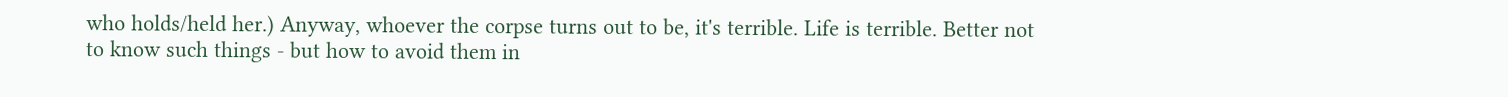who holds/held her.) Anyway, whoever the corpse turns out to be, it's terrible. Life is terrible. Better not to know such things - but how to avoid them in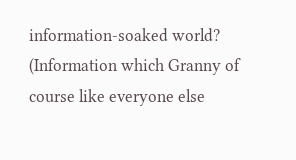information-soaked world? (Information which Granny of course like everyone else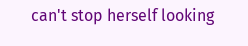can't stop herself looking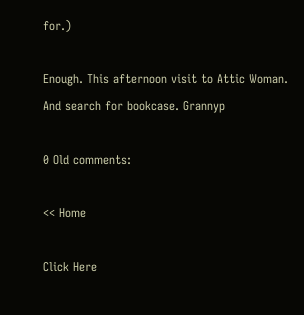for.)

Enough. This afternoon visit to Attic Woman. And search for bookcase. Grannyp

0 Old comments:

<< Home

Click Here